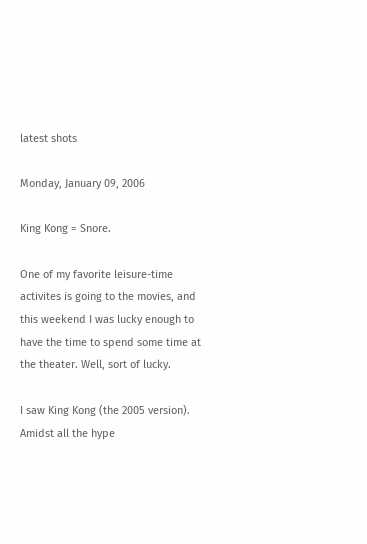latest shots

Monday, January 09, 2006

King Kong = Snore.

One of my favorite leisure-time activites is going to the movies, and this weekend I was lucky enough to have the time to spend some time at the theater. Well, sort of lucky.

I saw King Kong (the 2005 version). Amidst all the hype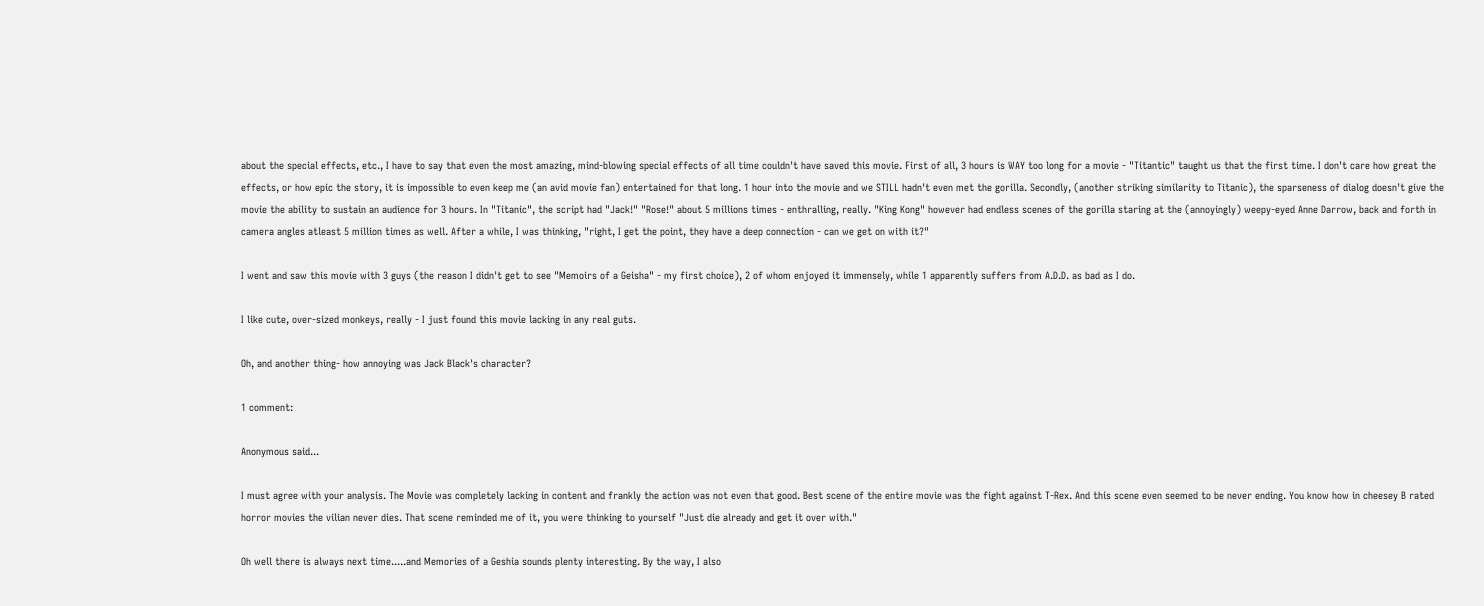about the special effects, etc., I have to say that even the most amazing, mind-blowing special effects of all time couldn't have saved this movie. First of all, 3 hours is WAY too long for a movie - "Titantic" taught us that the first time. I don't care how great the effects, or how epic the story, it is impossible to even keep me (an avid movie fan) entertained for that long. 1 hour into the movie and we STILL hadn't even met the gorilla. Secondly, (another striking similarity to Titanic), the sparseness of dialog doesn't give the movie the ability to sustain an audience for 3 hours. In "Titanic", the script had "Jack!" "Rose!" about 5 millions times - enthralling, really. "King Kong" however had endless scenes of the gorilla staring at the (annoyingly) weepy-eyed Anne Darrow, back and forth in camera angles atleast 5 million times as well. After a while, I was thinking, "right, I get the point, they have a deep connection - can we get on with it?"

I went and saw this movie with 3 guys (the reason I didn't get to see "Memoirs of a Geisha" - my first choice), 2 of whom enjoyed it immensely, while 1 apparently suffers from A.D.D. as bad as I do.

I like cute, over-sized monkeys, really - I just found this movie lacking in any real guts.

Oh, and another thing- how annoying was Jack Black's character?

1 comment:

Anonymous said...

I must agree with your analysis. The Movie was completely lacking in content and frankly the action was not even that good. Best scene of the entire movie was the fight against T-Rex. And this scene even seemed to be never ending. You know how in cheesey B rated horror movies the vilian never dies. That scene reminded me of it, you were thinking to yourself "Just die already and get it over with."

Oh well there is always next time.....and Memories of a Geshia sounds plenty interesting. By the way, I also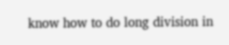know how to do long division in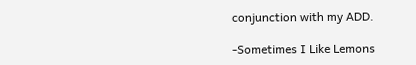conjunction with my ADD.

-Sometimes I Like Lemons